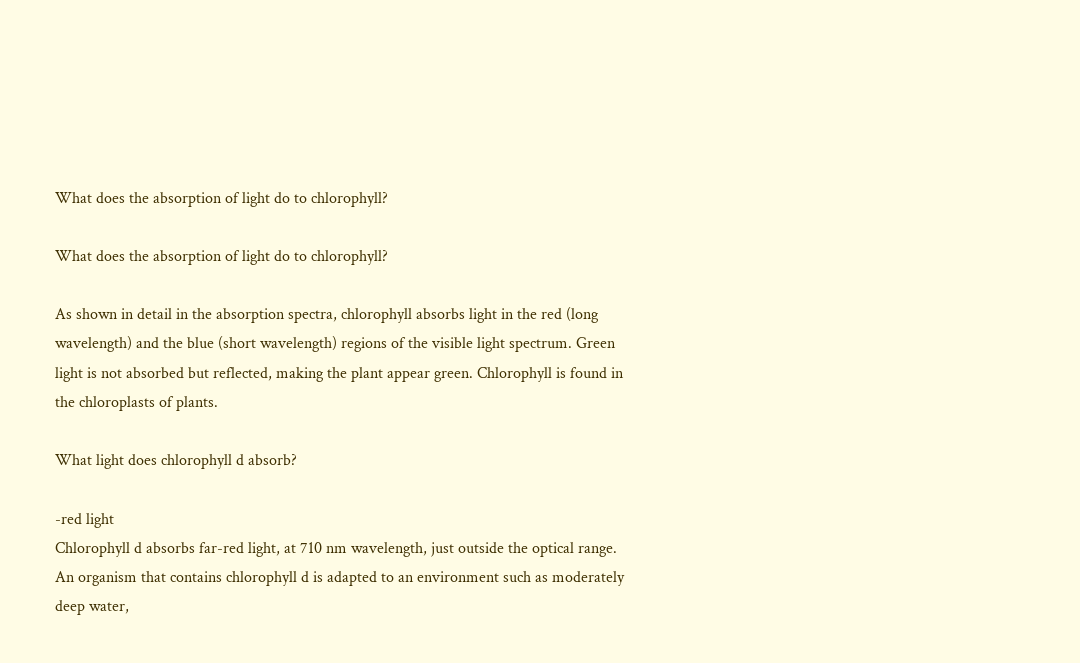What does the absorption of light do to chlorophyll?

What does the absorption of light do to chlorophyll?

As shown in detail in the absorption spectra, chlorophyll absorbs light in the red (long wavelength) and the blue (short wavelength) regions of the visible light spectrum. Green light is not absorbed but reflected, making the plant appear green. Chlorophyll is found in the chloroplasts of plants.

What light does chlorophyll d absorb?

-red light
Chlorophyll d absorbs far-red light, at 710 nm wavelength, just outside the optical range. An organism that contains chlorophyll d is adapted to an environment such as moderately deep water,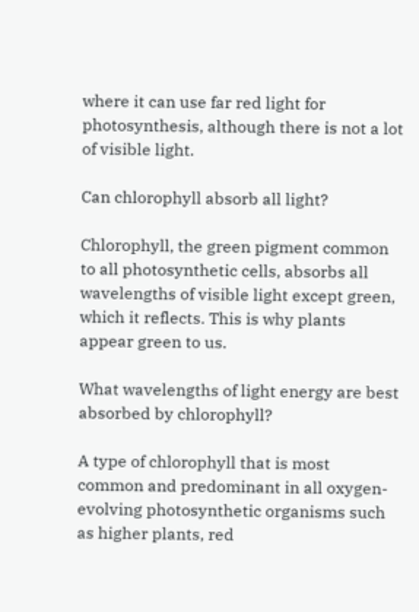where it can use far red light for photosynthesis, although there is not a lot of visible light.

Can chlorophyll absorb all light?

Chlorophyll, the green pigment common to all photosynthetic cells, absorbs all wavelengths of visible light except green, which it reflects. This is why plants appear green to us.

What wavelengths of light energy are best absorbed by chlorophyll?

A type of chlorophyll that is most common and predominant in all oxygen-evolving photosynthetic organisms such as higher plants, red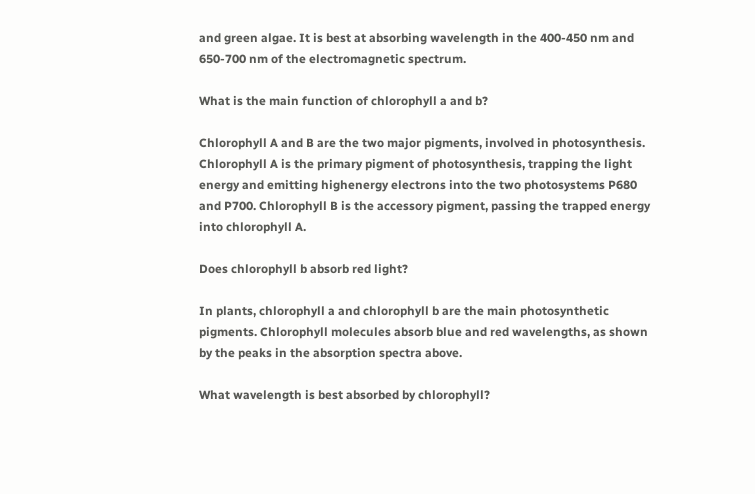and green algae. It is best at absorbing wavelength in the 400-450 nm and 650-700 nm of the electromagnetic spectrum.

What is the main function of chlorophyll a and b?

Chlorophyll A and B are the two major pigments, involved in photosynthesis. Chlorophyll A is the primary pigment of photosynthesis, trapping the light energy and emitting highenergy electrons into the two photosystems P680 and P700. Chlorophyll B is the accessory pigment, passing the trapped energy into chlorophyll A.

Does chlorophyll b absorb red light?

In plants, chlorophyll a and chlorophyll b are the main photosynthetic pigments. Chlorophyll molecules absorb blue and red wavelengths, as shown by the peaks in the absorption spectra above.

What wavelength is best absorbed by chlorophyll?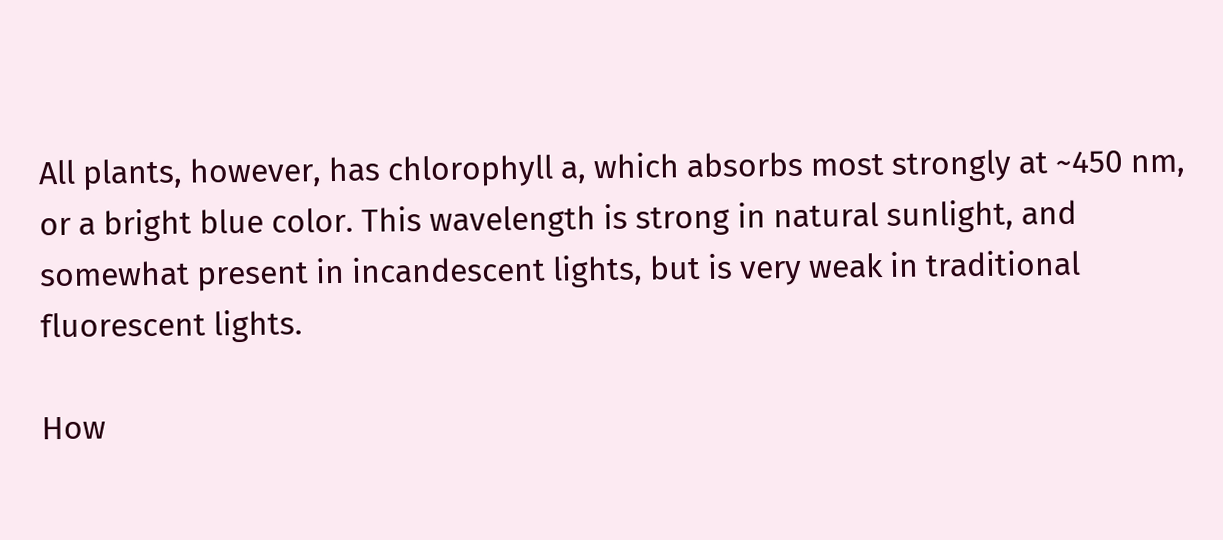All plants, however, has chlorophyll a, which absorbs most strongly at ~450 nm, or a bright blue color. This wavelength is strong in natural sunlight, and somewhat present in incandescent lights, but is very weak in traditional fluorescent lights.

How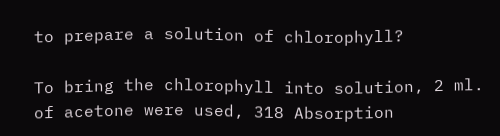to prepare a solution of chlorophyll?

To bring the chlorophyll into solution, 2 ml. of acetone were used, 318 Absorption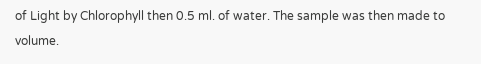of Light by Chlorophyll then 0.5 ml. of water. The sample was then made to volume.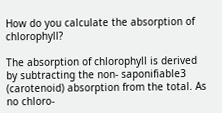How do you calculate the absorption of chlorophyll?

The absorption of chlorophyll is derived by subtracting the non- saponifiable3 (carotenoid) absorption from the total. As no chloro-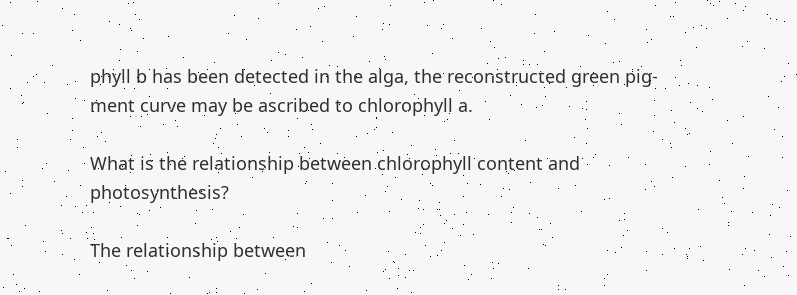phyll b has been detected in the alga, the reconstructed green pig- ment curve may be ascribed to chlorophyll a.

What is the relationship between chlorophyll content and photosynthesis?

The relationship between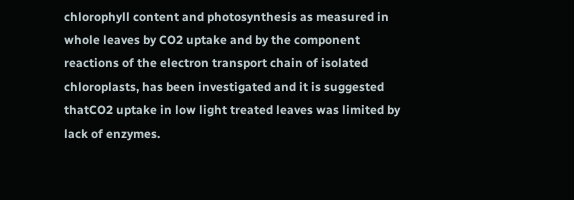chlorophyll content and photosynthesis as measured in whole leaves by CO2 uptake and by the component reactions of the electron transport chain of isolated chloroplasts, has been investigated and it is suggested thatCO2 uptake in low light treated leaves was limited by lack of enzymes.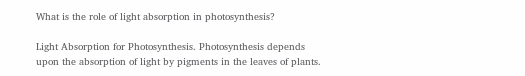What is the role of light absorption in photosynthesis?

Light Absorption for Photosynthesis. Photosynthesis depends upon the absorption of light by pigments in the leaves of plants.